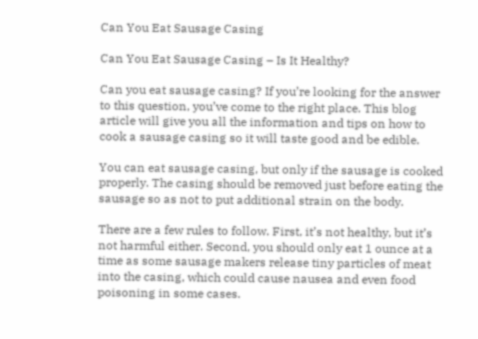Can You Eat Sausage Casing

Can You Eat Sausage Casing – Is It Healthy?

Can you eat sausage casing? If you’re looking for the answer to this question, you’ve come to the right place. This blog article will give you all the information and tips on how to cook a sausage casing so it will taste good and be edible.

You can eat sausage casing, but only if the sausage is cooked properly. The casing should be removed just before eating the sausage so as not to put additional strain on the body.

There are a few rules to follow. First, it’s not healthy, but it’s not harmful either. Second, you should only eat 1 ounce at a time as some sausage makers release tiny particles of meat into the casing, which could cause nausea and even food poisoning in some cases.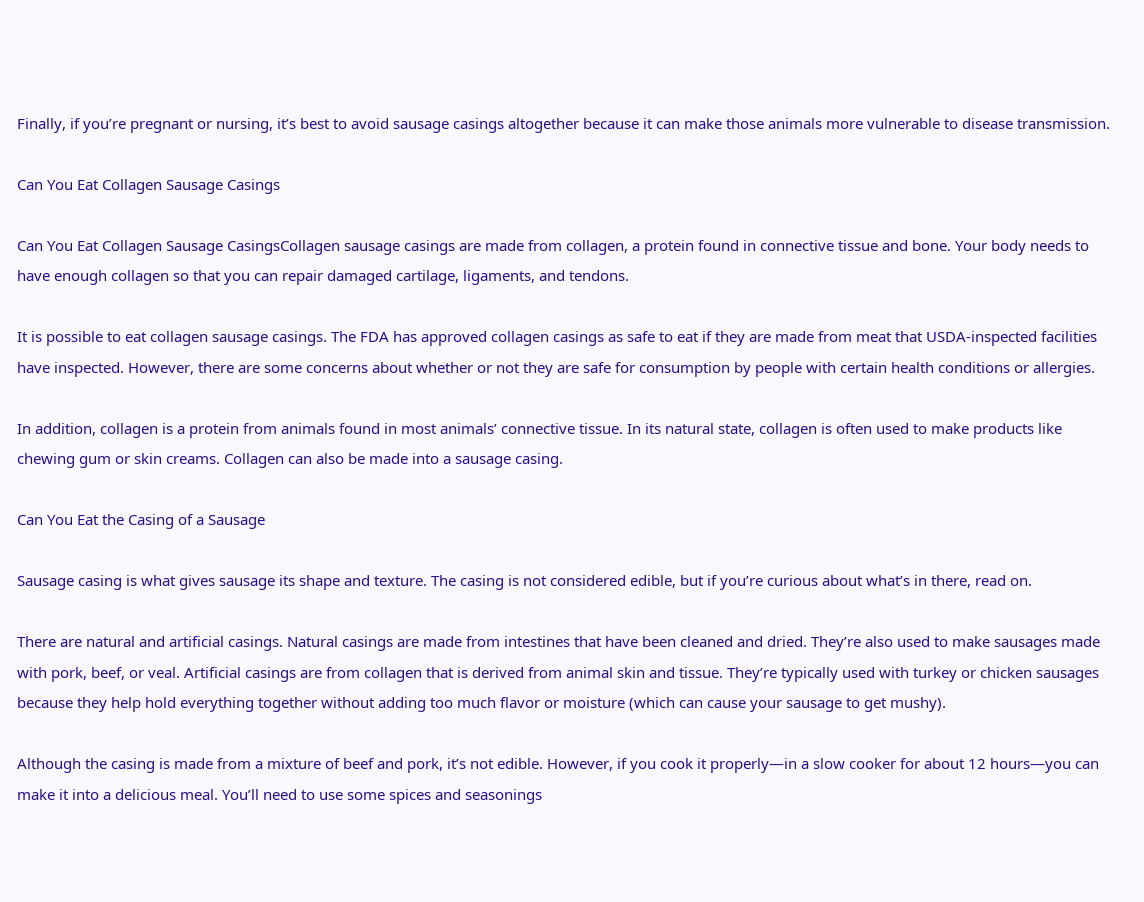Finally, if you’re pregnant or nursing, it’s best to avoid sausage casings altogether because it can make those animals more vulnerable to disease transmission.

Can You Eat Collagen Sausage Casings

Can You Eat Collagen Sausage CasingsCollagen sausage casings are made from collagen, a protein found in connective tissue and bone. Your body needs to have enough collagen so that you can repair damaged cartilage, ligaments, and tendons.

It is possible to eat collagen sausage casings. The FDA has approved collagen casings as safe to eat if they are made from meat that USDA-inspected facilities have inspected. However, there are some concerns about whether or not they are safe for consumption by people with certain health conditions or allergies.

In addition, collagen is a protein from animals found in most animals’ connective tissue. In its natural state, collagen is often used to make products like chewing gum or skin creams. Collagen can also be made into a sausage casing.

Can You Eat the Casing of a Sausage

Sausage casing is what gives sausage its shape and texture. The casing is not considered edible, but if you’re curious about what’s in there, read on.

There are natural and artificial casings. Natural casings are made from intestines that have been cleaned and dried. They’re also used to make sausages made with pork, beef, or veal. Artificial casings are from collagen that is derived from animal skin and tissue. They’re typically used with turkey or chicken sausages because they help hold everything together without adding too much flavor or moisture (which can cause your sausage to get mushy).

Although the casing is made from a mixture of beef and pork, it’s not edible. However, if you cook it properly—in a slow cooker for about 12 hours—you can make it into a delicious meal. You’ll need to use some spices and seasonings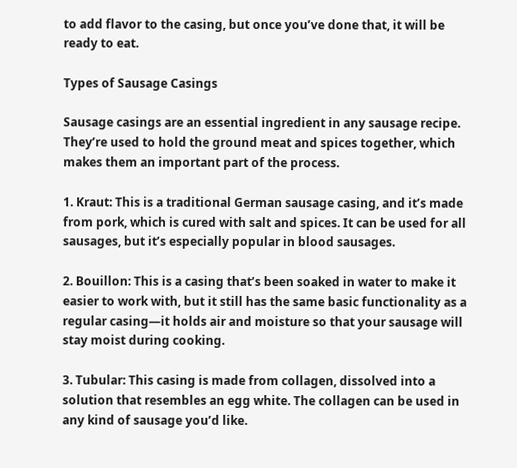to add flavor to the casing, but once you’ve done that, it will be ready to eat.

Types of Sausage Casings

Sausage casings are an essential ingredient in any sausage recipe. They’re used to hold the ground meat and spices together, which makes them an important part of the process.

1. Kraut: This is a traditional German sausage casing, and it’s made from pork, which is cured with salt and spices. It can be used for all sausages, but it’s especially popular in blood sausages.

2. Bouillon: This is a casing that’s been soaked in water to make it easier to work with, but it still has the same basic functionality as a regular casing—it holds air and moisture so that your sausage will stay moist during cooking.

3. Tubular: This casing is made from collagen, dissolved into a solution that resembles an egg white. The collagen can be used in any kind of sausage you’d like.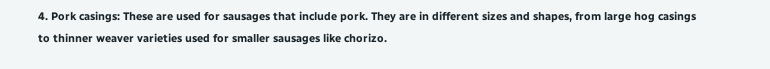4. Pork casings: These are used for sausages that include pork. They are in different sizes and shapes, from large hog casings to thinner weaver varieties used for smaller sausages like chorizo.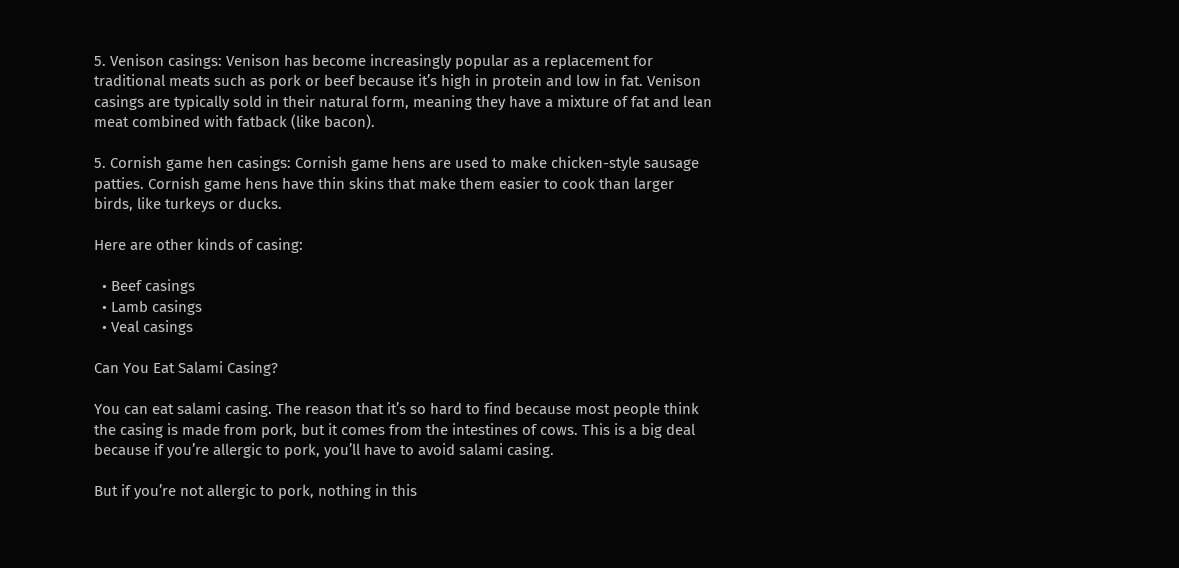5. Venison casings: Venison has become increasingly popular as a replacement for traditional meats such as pork or beef because it’s high in protein and low in fat. Venison casings are typically sold in their natural form, meaning they have a mixture of fat and lean meat combined with fatback (like bacon).

5. Cornish game hen casings: Cornish game hens are used to make chicken-style sausage patties. Cornish game hens have thin skins that make them easier to cook than larger birds, like turkeys or ducks.

Here are other kinds of casing:

  • Beef casings
  • Lamb casings
  • Veal casings

Can You Eat Salami Casing?

You can eat salami casing. The reason that it’s so hard to find because most people think the casing is made from pork, but it comes from the intestines of cows. This is a big deal because if you’re allergic to pork, you’ll have to avoid salami casing.

But if you’re not allergic to pork, nothing in this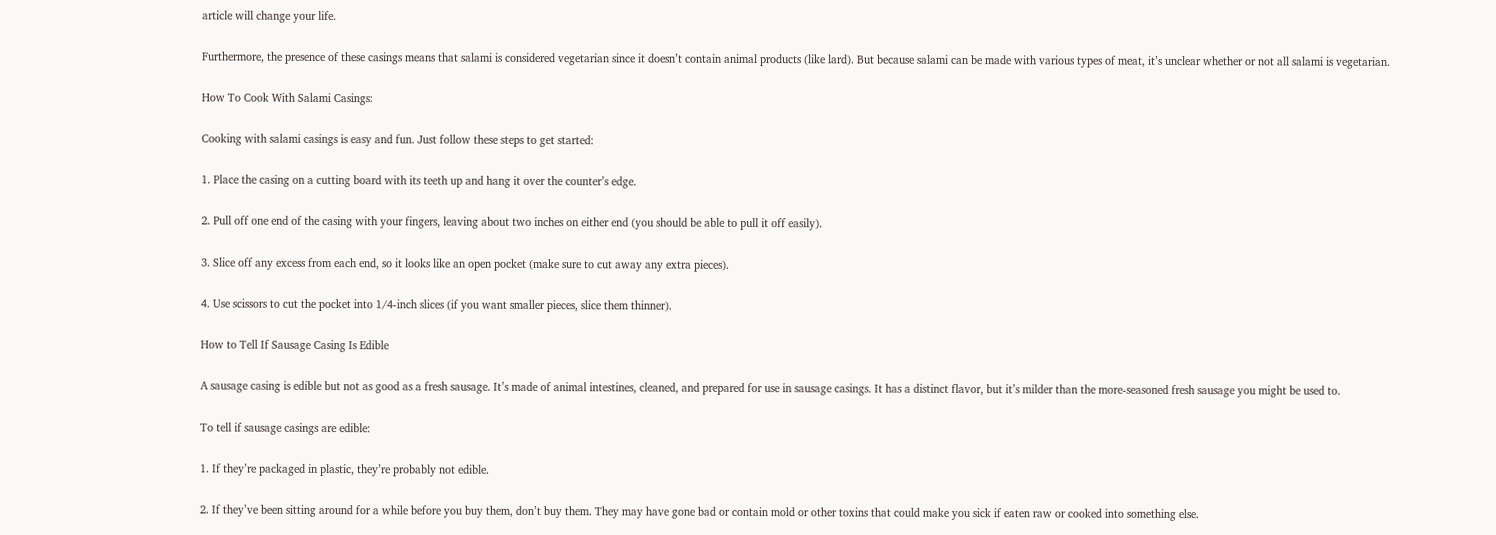article will change your life.

Furthermore, the presence of these casings means that salami is considered vegetarian since it doesn’t contain animal products (like lard). But because salami can be made with various types of meat, it’s unclear whether or not all salami is vegetarian.

How To Cook With Salami Casings:

Cooking with salami casings is easy and fun. Just follow these steps to get started:

1. Place the casing on a cutting board with its teeth up and hang it over the counter’s edge.

2. Pull off one end of the casing with your fingers, leaving about two inches on either end (you should be able to pull it off easily).

3. Slice off any excess from each end, so it looks like an open pocket (make sure to cut away any extra pieces).

4. Use scissors to cut the pocket into 1/4-inch slices (if you want smaller pieces, slice them thinner).

How to Tell If Sausage Casing Is Edible

A sausage casing is edible but not as good as a fresh sausage. It’s made of animal intestines, cleaned, and prepared for use in sausage casings. It has a distinct flavor, but it’s milder than the more-seasoned fresh sausage you might be used to.

To tell if sausage casings are edible:

1. If they’re packaged in plastic, they’re probably not edible.

2. If they’ve been sitting around for a while before you buy them, don’t buy them. They may have gone bad or contain mold or other toxins that could make you sick if eaten raw or cooked into something else.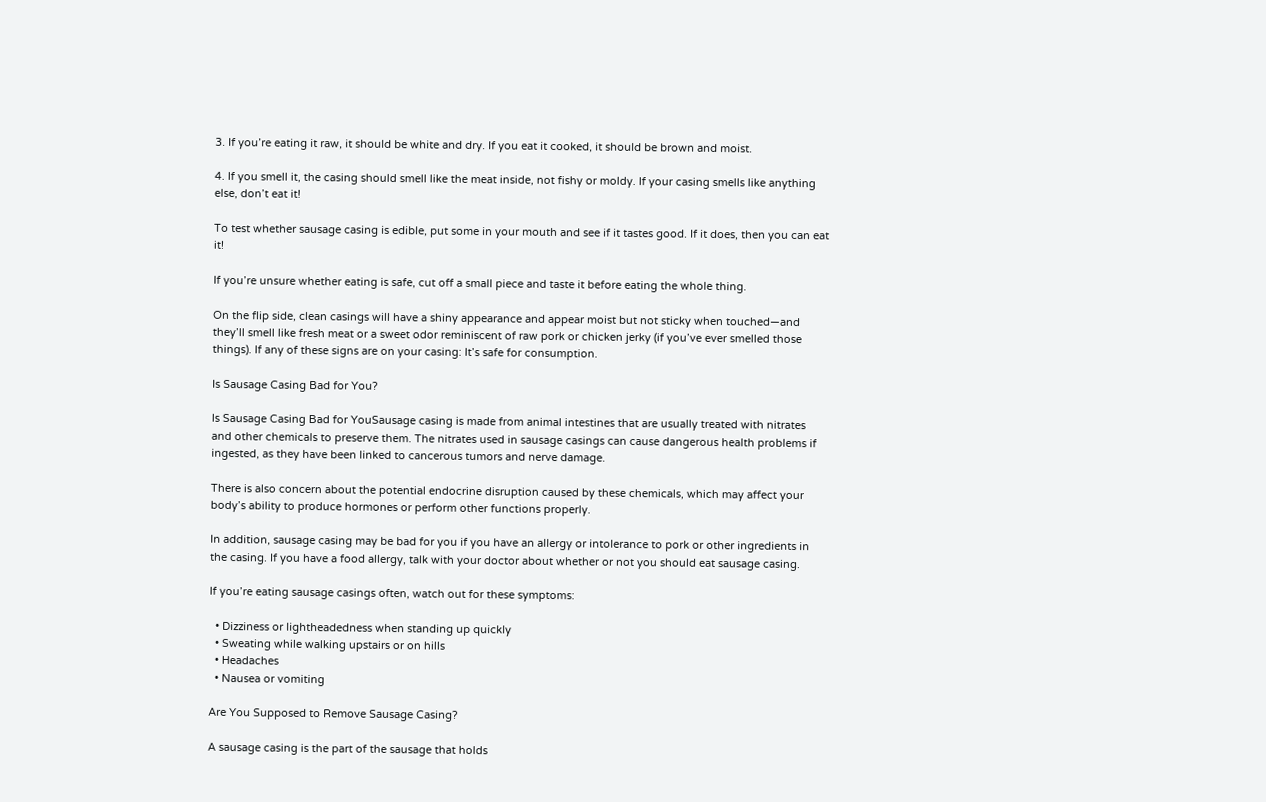3. If you’re eating it raw, it should be white and dry. If you eat it cooked, it should be brown and moist.

4. If you smell it, the casing should smell like the meat inside, not fishy or moldy. If your casing smells like anything else, don’t eat it!

To test whether sausage casing is edible, put some in your mouth and see if it tastes good. If it does, then you can eat it!

If you’re unsure whether eating is safe, cut off a small piece and taste it before eating the whole thing.

On the flip side, clean casings will have a shiny appearance and appear moist but not sticky when touched—and they’ll smell like fresh meat or a sweet odor reminiscent of raw pork or chicken jerky (if you’ve ever smelled those things). If any of these signs are on your casing: It’s safe for consumption.

Is Sausage Casing Bad for You?

Is Sausage Casing Bad for YouSausage casing is made from animal intestines that are usually treated with nitrates and other chemicals to preserve them. The nitrates used in sausage casings can cause dangerous health problems if ingested, as they have been linked to cancerous tumors and nerve damage.

There is also concern about the potential endocrine disruption caused by these chemicals, which may affect your body’s ability to produce hormones or perform other functions properly.

In addition, sausage casing may be bad for you if you have an allergy or intolerance to pork or other ingredients in the casing. If you have a food allergy, talk with your doctor about whether or not you should eat sausage casing.

If you’re eating sausage casings often, watch out for these symptoms:

  • Dizziness or lightheadedness when standing up quickly
  • Sweating while walking upstairs or on hills
  • Headaches
  • Nausea or vomiting

Are You Supposed to Remove Sausage Casing?

A sausage casing is the part of the sausage that holds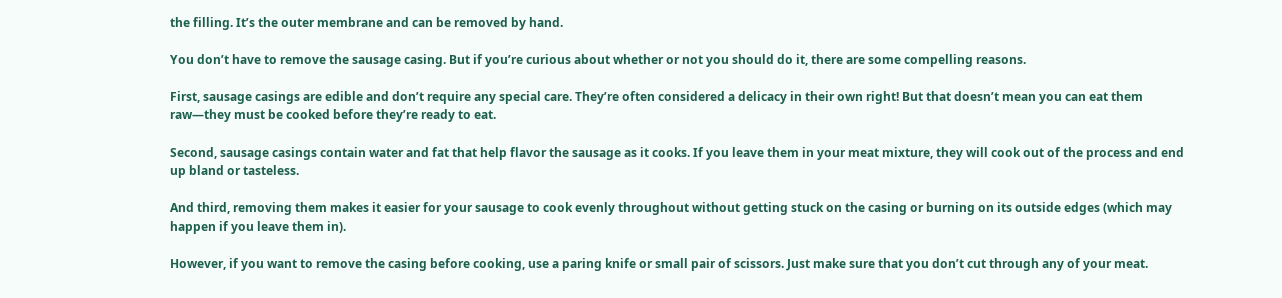the filling. It’s the outer membrane and can be removed by hand.

You don’t have to remove the sausage casing. But if you’re curious about whether or not you should do it, there are some compelling reasons.

First, sausage casings are edible and don’t require any special care. They’re often considered a delicacy in their own right! But that doesn’t mean you can eat them raw—they must be cooked before they’re ready to eat.

Second, sausage casings contain water and fat that help flavor the sausage as it cooks. If you leave them in your meat mixture, they will cook out of the process and end up bland or tasteless.

And third, removing them makes it easier for your sausage to cook evenly throughout without getting stuck on the casing or burning on its outside edges (which may happen if you leave them in).

However, if you want to remove the casing before cooking, use a paring knife or small pair of scissors. Just make sure that you don’t cut through any of your meat.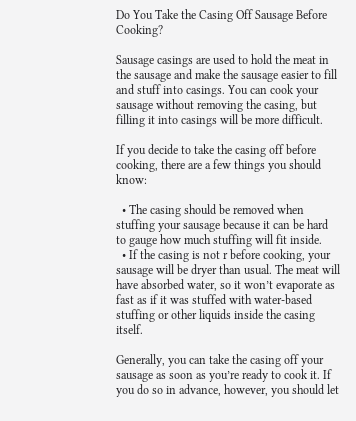Do You Take the Casing Off Sausage Before Cooking?

Sausage casings are used to hold the meat in the sausage and make the sausage easier to fill and stuff into casings. You can cook your sausage without removing the casing, but filling it into casings will be more difficult.

If you decide to take the casing off before cooking, there are a few things you should know:

  • The casing should be removed when stuffing your sausage because it can be hard to gauge how much stuffing will fit inside.
  • If the casing is not r before cooking, your sausage will be dryer than usual. The meat will have absorbed water, so it won’t evaporate as fast as if it was stuffed with water-based stuffing or other liquids inside the casing itself.

Generally, you can take the casing off your sausage as soon as you’re ready to cook it. If you do so in advance, however, you should let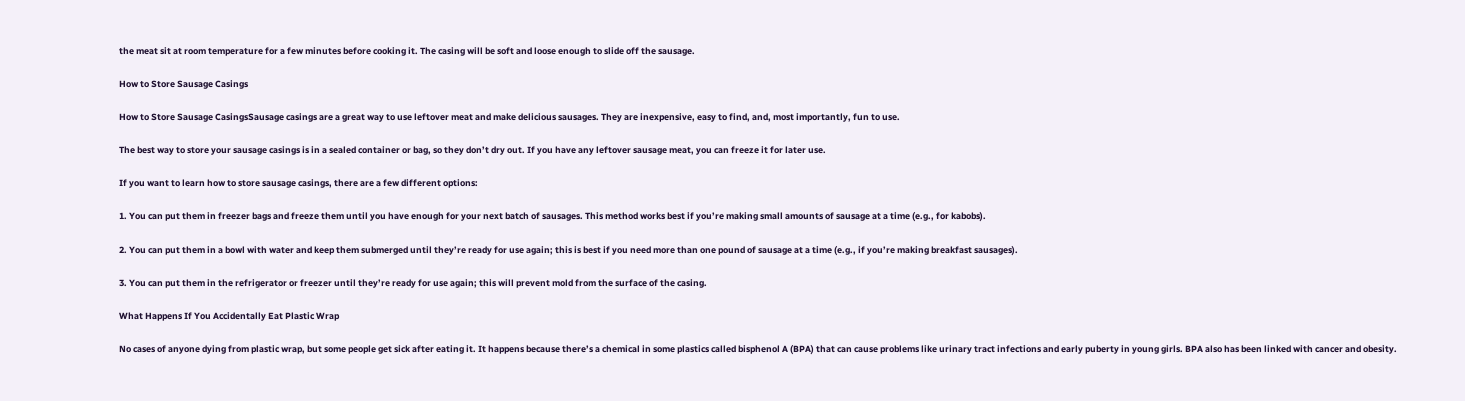the meat sit at room temperature for a few minutes before cooking it. The casing will be soft and loose enough to slide off the sausage.

How to Store Sausage Casings

How to Store Sausage CasingsSausage casings are a great way to use leftover meat and make delicious sausages. They are inexpensive, easy to find, and, most importantly, fun to use.

The best way to store your sausage casings is in a sealed container or bag, so they don’t dry out. If you have any leftover sausage meat, you can freeze it for later use.

If you want to learn how to store sausage casings, there are a few different options:

1. You can put them in freezer bags and freeze them until you have enough for your next batch of sausages. This method works best if you’re making small amounts of sausage at a time (e.g., for kabobs).

2. You can put them in a bowl with water and keep them submerged until they’re ready for use again; this is best if you need more than one pound of sausage at a time (e.g., if you’re making breakfast sausages).

3. You can put them in the refrigerator or freezer until they’re ready for use again; this will prevent mold from the surface of the casing.

What Happens If You Accidentally Eat Plastic Wrap

No cases of anyone dying from plastic wrap, but some people get sick after eating it. It happens because there’s a chemical in some plastics called bisphenol A (BPA) that can cause problems like urinary tract infections and early puberty in young girls. BPA also has been linked with cancer and obesity.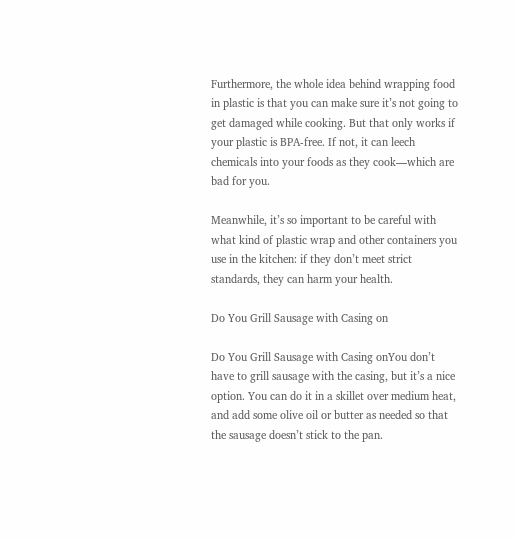Furthermore, the whole idea behind wrapping food in plastic is that you can make sure it’s not going to get damaged while cooking. But that only works if your plastic is BPA-free. If not, it can leech chemicals into your foods as they cook—which are bad for you.

Meanwhile, it’s so important to be careful with what kind of plastic wrap and other containers you use in the kitchen: if they don’t meet strict standards, they can harm your health.

Do You Grill Sausage with Casing on

Do You Grill Sausage with Casing onYou don’t have to grill sausage with the casing, but it’s a nice option. You can do it in a skillet over medium heat, and add some olive oil or butter as needed so that the sausage doesn’t stick to the pan.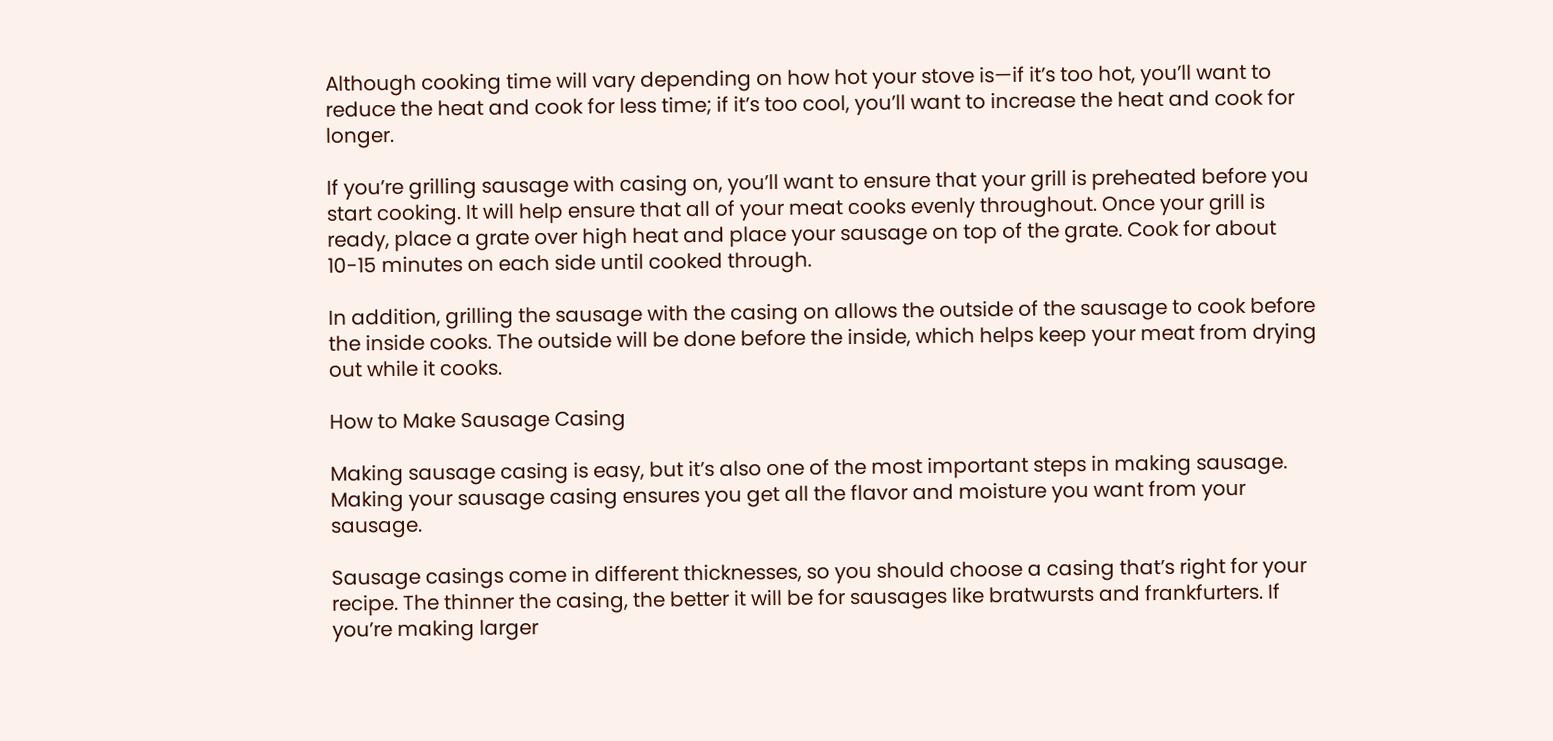Although cooking time will vary depending on how hot your stove is—if it’s too hot, you’ll want to reduce the heat and cook for less time; if it’s too cool, you’ll want to increase the heat and cook for longer.

If you’re grilling sausage with casing on, you’ll want to ensure that your grill is preheated before you start cooking. It will help ensure that all of your meat cooks evenly throughout. Once your grill is ready, place a grate over high heat and place your sausage on top of the grate. Cook for about 10-15 minutes on each side until cooked through.

In addition, grilling the sausage with the casing on allows the outside of the sausage to cook before the inside cooks. The outside will be done before the inside, which helps keep your meat from drying out while it cooks.

How to Make Sausage Casing

Making sausage casing is easy, but it’s also one of the most important steps in making sausage. Making your sausage casing ensures you get all the flavor and moisture you want from your sausage.

Sausage casings come in different thicknesses, so you should choose a casing that’s right for your recipe. The thinner the casing, the better it will be for sausages like bratwursts and frankfurters. If you’re making larger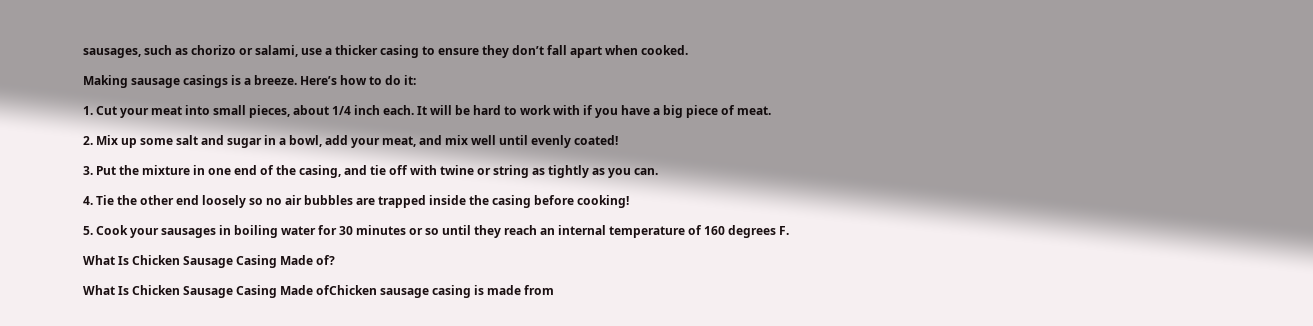sausages, such as chorizo or salami, use a thicker casing to ensure they don’t fall apart when cooked.

Making sausage casings is a breeze. Here’s how to do it:

1. Cut your meat into small pieces, about 1/4 inch each. It will be hard to work with if you have a big piece of meat.

2. Mix up some salt and sugar in a bowl, add your meat, and mix well until evenly coated!

3. Put the mixture in one end of the casing, and tie off with twine or string as tightly as you can.

4. Tie the other end loosely so no air bubbles are trapped inside the casing before cooking!

5. Cook your sausages in boiling water for 30 minutes or so until they reach an internal temperature of 160 degrees F.

What Is Chicken Sausage Casing Made of?

What Is Chicken Sausage Casing Made ofChicken sausage casing is made from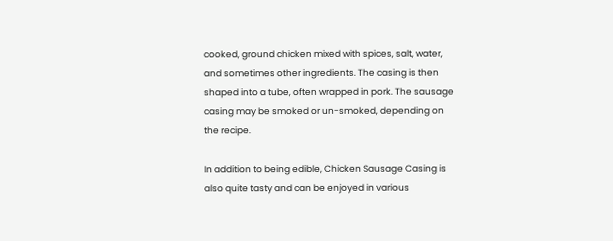cooked, ground chicken mixed with spices, salt, water, and sometimes other ingredients. The casing is then shaped into a tube, often wrapped in pork. The sausage casing may be smoked or un-smoked, depending on the recipe.

In addition to being edible, Chicken Sausage Casing is also quite tasty and can be enjoyed in various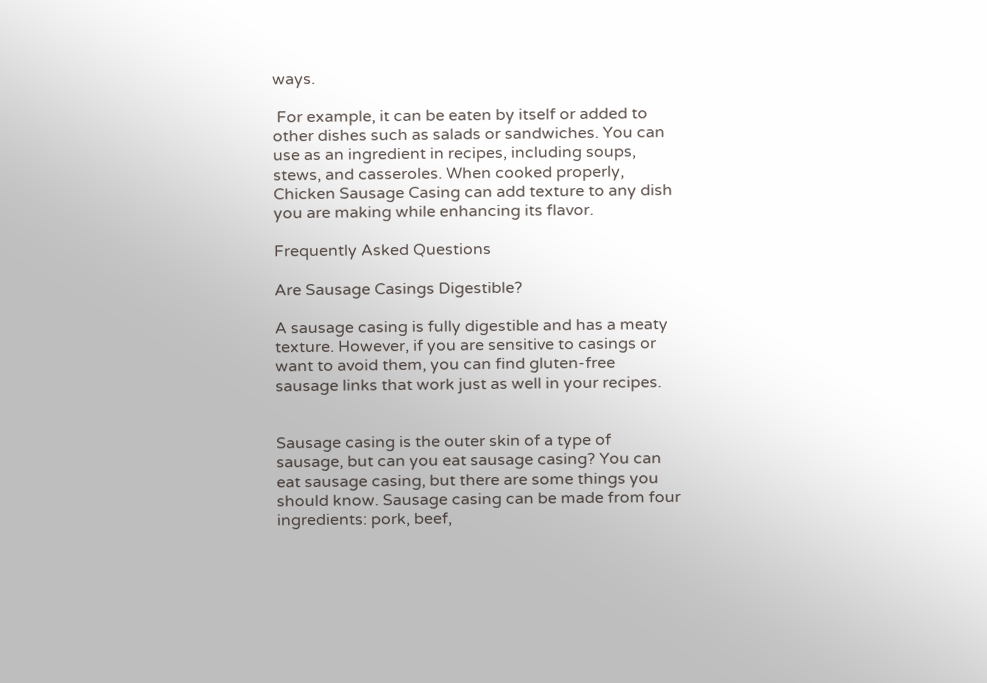ways.

 For example, it can be eaten by itself or added to other dishes such as salads or sandwiches. You can use as an ingredient in recipes, including soups, stews, and casseroles. When cooked properly, Chicken Sausage Casing can add texture to any dish you are making while enhancing its flavor.

Frequently Asked Questions

Are Sausage Casings Digestible?

A sausage casing is fully digestible and has a meaty texture. However, if you are sensitive to casings or want to avoid them, you can find gluten-free sausage links that work just as well in your recipes.


Sausage casing is the outer skin of a type of sausage, but can you eat sausage casing? You can eat sausage casing, but there are some things you should know. Sausage casing can be made from four ingredients: pork, beef,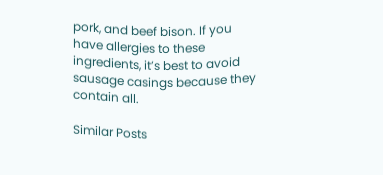pork, and beef bison. If you have allergies to these ingredients, it’s best to avoid sausage casings because they contain all.

Similar Posts